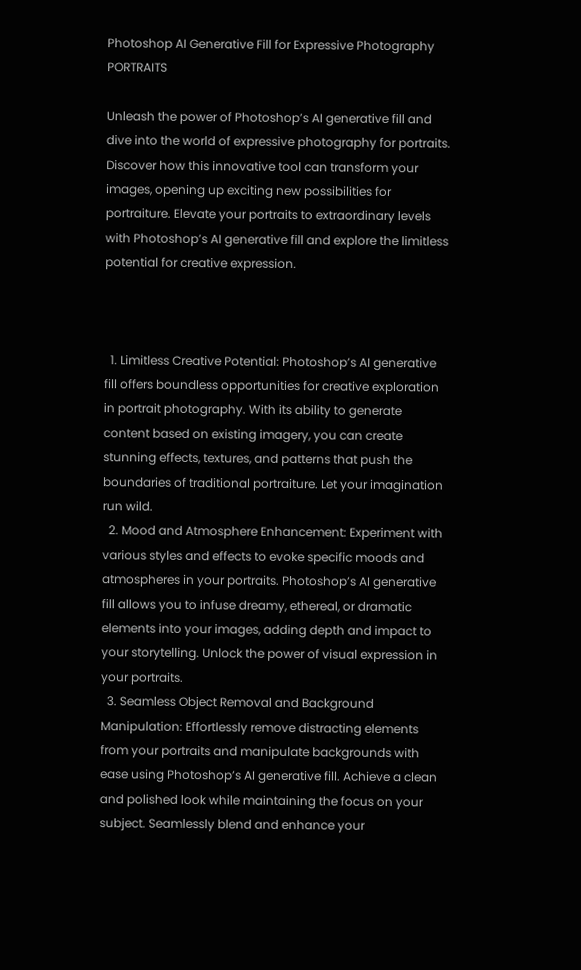Photoshop AI Generative Fill for Expressive Photography PORTRAITS

Unleash the power of Photoshop’s AI generative fill and dive into the world of expressive photography for portraits. Discover how this innovative tool can transform your images, opening up exciting new possibilities for portraiture. Elevate your portraits to extraordinary levels with Photoshop’s AI generative fill and explore the limitless potential for creative expression.



  1. Limitless Creative Potential: Photoshop’s AI generative fill offers boundless opportunities for creative exploration in portrait photography. With its ability to generate content based on existing imagery, you can create stunning effects, textures, and patterns that push the boundaries of traditional portraiture. Let your imagination run wild.
  2. Mood and Atmosphere Enhancement: Experiment with various styles and effects to evoke specific moods and atmospheres in your portraits. Photoshop’s AI generative fill allows you to infuse dreamy, ethereal, or dramatic elements into your images, adding depth and impact to your storytelling. Unlock the power of visual expression in your portraits.
  3. Seamless Object Removal and Background Manipulation: Effortlessly remove distracting elements from your portraits and manipulate backgrounds with ease using Photoshop’s AI generative fill. Achieve a clean and polished look while maintaining the focus on your subject. Seamlessly blend and enhance your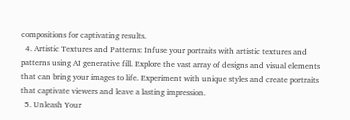compositions for captivating results.
  4. Artistic Textures and Patterns: Infuse your portraits with artistic textures and patterns using AI generative fill. Explore the vast array of designs and visual elements that can bring your images to life. Experiment with unique styles and create portraits that captivate viewers and leave a lasting impression.
  5. Unleash Your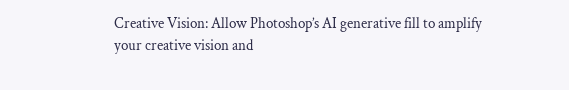Creative Vision: Allow Photoshop’s AI generative fill to amplify your creative vision and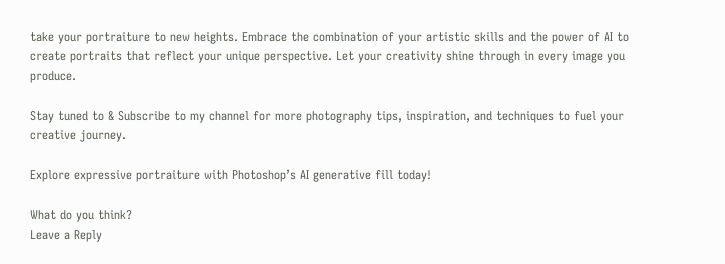take your portraiture to new heights. Embrace the combination of your artistic skills and the power of AI to create portraits that reflect your unique perspective. Let your creativity shine through in every image you produce.

Stay tuned to & Subscribe to my channel for more photography tips, inspiration, and techniques to fuel your creative journey.

Explore expressive portraiture with Photoshop’s AI generative fill today!

What do you think?
Leave a Reply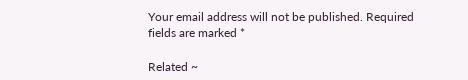Your email address will not be published. Required fields are marked *

Related ~